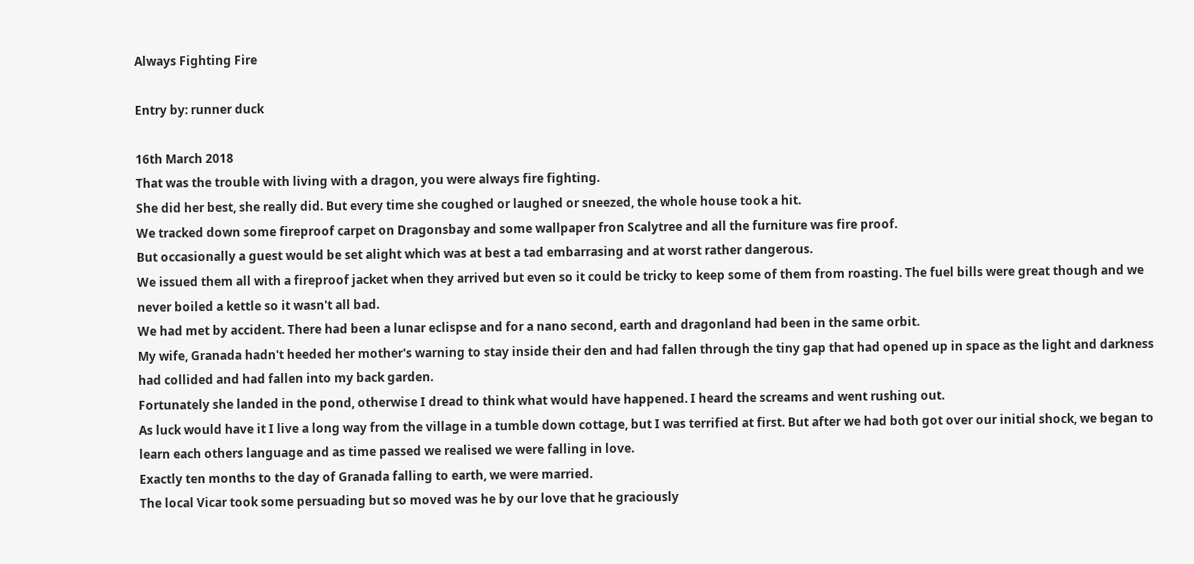Always Fighting Fire

Entry by: runner duck

16th March 2018
That was the trouble with living with a dragon, you were always fire fighting.
She did her best, she really did. But every time she coughed or laughed or sneezed, the whole house took a hit.
We tracked down some fireproof carpet on Dragonsbay and some wallpaper fron Scalytree and all the furniture was fire proof.
But occasionally a guest would be set alight which was at best a tad embarrasing and at worst rather dangerous.
We issued them all with a fireproof jacket when they arrived but even so it could be tricky to keep some of them from roasting. The fuel bills were great though and we never boiled a kettle so it wasn't all bad.
We had met by accident. There had been a lunar eclispse and for a nano second, earth and dragonland had been in the same orbit.
My wife, Granada hadn't heeded her mother's warning to stay inside their den and had fallen through the tiny gap that had opened up in space as the light and darkness had collided and had fallen into my back garden.
Fortunately she landed in the pond, otherwise I dread to think what would have happened. I heard the screams and went rushing out.
As luck would have it I live a long way from the village in a tumble down cottage, but I was terrified at first. But after we had both got over our initial shock, we began to learn each others language and as time passed we realised we were falling in love.
Exactly ten months to the day of Granada falling to earth, we were married.
The local Vicar took some persuading but so moved was he by our love that he graciously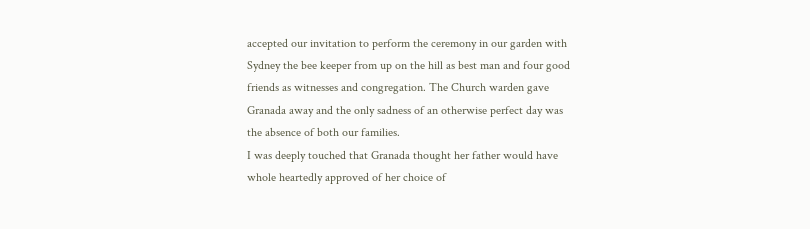accepted our invitation to perform the ceremony in our garden with Sydney the bee keeper from up on the hill as best man and four good friends as witnesses and congregation. The Church warden gave Granada away and the only sadness of an otherwise perfect day was the absence of both our families.
I was deeply touched that Granada thought her father would have whole heartedly approved of her choice of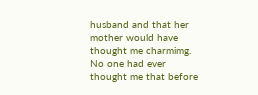husband and that her mother would have thought me charmimg.
No one had ever thought me that before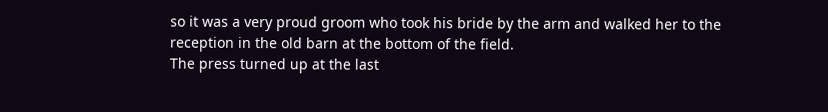so it was a very proud groom who took his bride by the arm and walked her to the reception in the old barn at the bottom of the field.
The press turned up at the last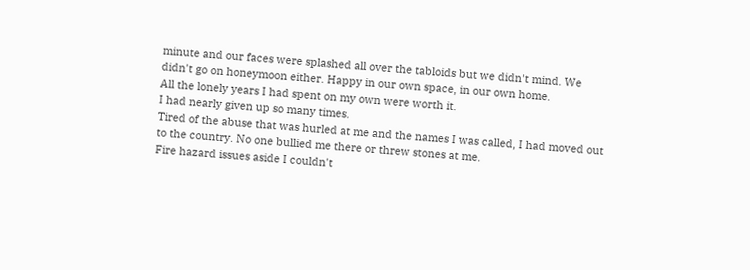minute and our faces were splashed all over the tabloids but we didn't mind. We didn't go on honeymoon either. Happy in our own space, in our own home.
All the lonely years I had spent on my own were worth it.
I had nearly given up so many times.
Tired of the abuse that was hurled at me and the names I was called, I had moved out to the country. No one bullied me there or threw stones at me.
Fire hazard issues aside I couldn't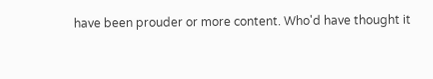have been prouder or more content. Who'd have thought it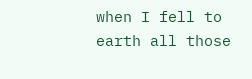when I fell to earth all those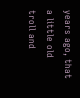years ago, that a little old troll and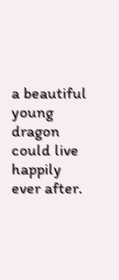a beautiful young dragon could live happily ever after.